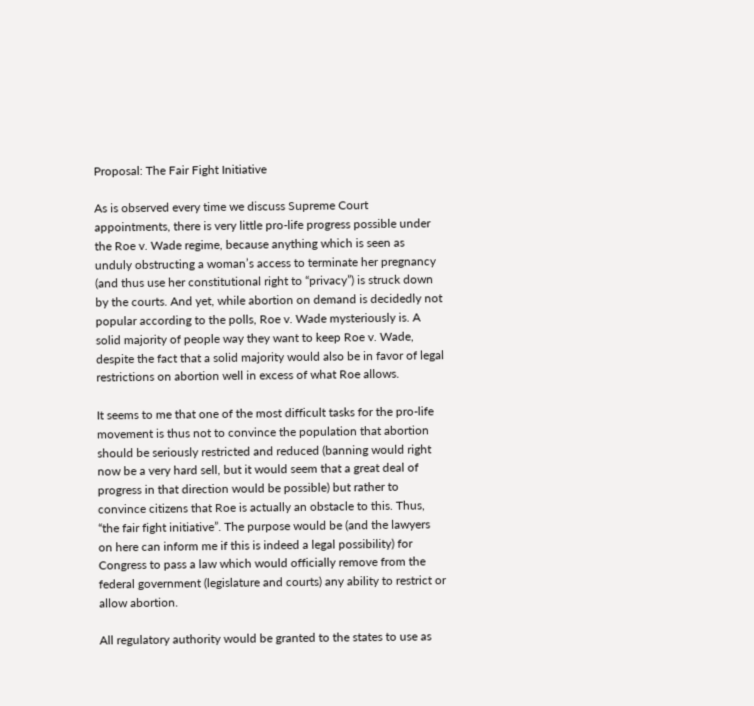Proposal: The Fair Fight Initiative

As is observed every time we discuss Supreme Court appointments, there is very little pro-life progress possible under the Roe v. Wade regime, because anything which is seen as unduly obstructing a woman’s access to terminate her pregnancy (and thus use her constitutional right to “privacy”) is struck down by the courts. And yet, while abortion on demand is decidedly not popular according to the polls, Roe v. Wade mysteriously is. A solid majority of people way they want to keep Roe v. Wade, despite the fact that a solid majority would also be in favor of legal restrictions on abortion well in excess of what Roe allows.

It seems to me that one of the most difficult tasks for the pro-life movement is thus not to convince the population that abortion should be seriously restricted and reduced (banning would right now be a very hard sell, but it would seem that a great deal of progress in that direction would be possible) but rather to convince citizens that Roe is actually an obstacle to this. Thus, “the fair fight initiative”. The purpose would be (and the lawyers on here can inform me if this is indeed a legal possibility) for Congress to pass a law which would officially remove from the federal government (legislature and courts) any ability to restrict or allow abortion.

All regulatory authority would be granted to the states to use as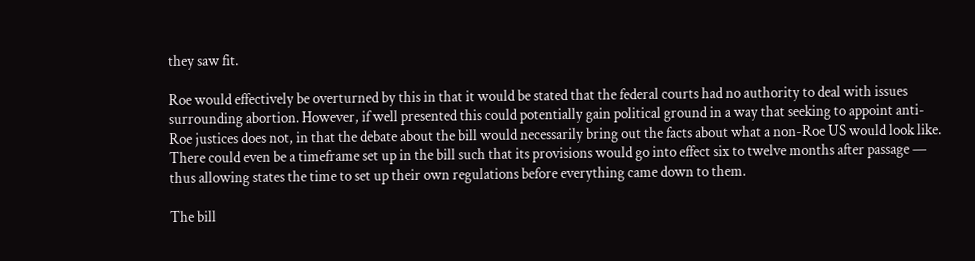they saw fit.

Roe would effectively be overturned by this in that it would be stated that the federal courts had no authority to deal with issues surrounding abortion. However, if well presented this could potentially gain political ground in a way that seeking to appoint anti-Roe justices does not, in that the debate about the bill would necessarily bring out the facts about what a non-Roe US would look like. There could even be a timeframe set up in the bill such that its provisions would go into effect six to twelve months after passage — thus allowing states the time to set up their own regulations before everything came down to them.

The bill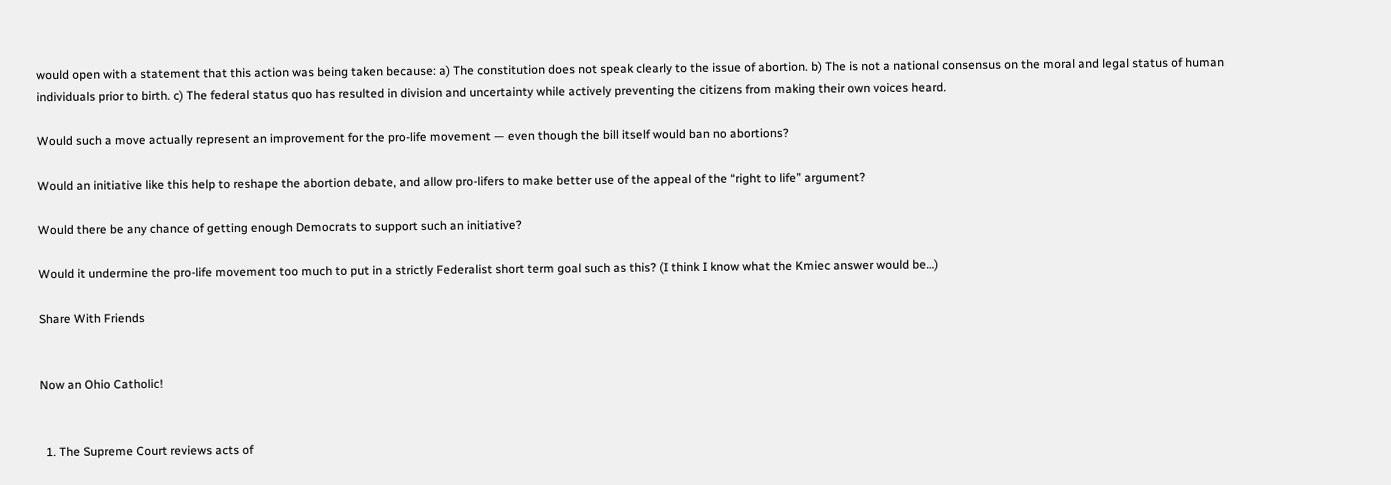would open with a statement that this action was being taken because: a) The constitution does not speak clearly to the issue of abortion. b) The is not a national consensus on the moral and legal status of human individuals prior to birth. c) The federal status quo has resulted in division and uncertainty while actively preventing the citizens from making their own voices heard.

Would such a move actually represent an improvement for the pro-life movement — even though the bill itself would ban no abortions?

Would an initiative like this help to reshape the abortion debate, and allow pro-lifers to make better use of the appeal of the “right to life” argument?

Would there be any chance of getting enough Democrats to support such an initiative?

Would it undermine the pro-life movement too much to put in a strictly Federalist short term goal such as this? (I think I know what the Kmiec answer would be…)

Share With Friends


Now an Ohio Catholic!


  1. The Supreme Court reviews acts of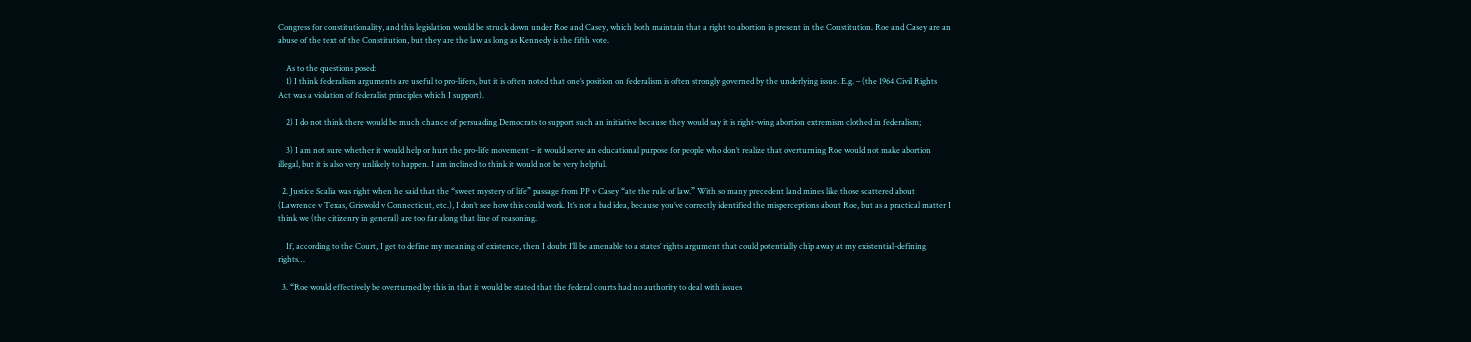Congress for constitutionality, and this legislation would be struck down under Roe and Casey, which both maintain that a right to abortion is present in the Constitution. Roe and Casey are an abuse of the text of the Constitution, but they are the law as long as Kennedy is the fifth vote.

    As to the questions posed:
    1) I think federalism arguments are useful to pro-lifers, but it is often noted that one’s position on federalism is often strongly governed by the underlying issue. E.g. – (the 1964 Civil Rights Act was a violation of federalist principles which I support).

    2) I do not think there would be much chance of persuading Democrats to support such an initiative because they would say it is right-wing abortion extremism clothed in federalism;

    3) I am not sure whether it would help or hurt the pro-life movement – it would serve an educational purpose for people who don’t realize that overturning Roe would not make abortion illegal, but it is also very unlikely to happen. I am inclined to think it would not be very helpful.

  2. Justice Scalia was right when he said that the “sweet mystery of life” passage from PP v Casey “ate the rule of law.” With so many precedent land mines like those scattered about (Lawrence v Texas, Griswold v Connecticut, etc.), I don’t see how this could work. It’s not a bad idea, because you’ve correctly identified the misperceptions about Roe, but as a practical matter I think we (the citizenry in general) are too far along that line of reasoning.

    If, according to the Court, I get to define my meaning of existence, then I doubt I’ll be amenable to a states’ rights argument that could potentially chip away at my existential-defining rights…

  3. “Roe would effectively be overturned by this in that it would be stated that the federal courts had no authority to deal with issues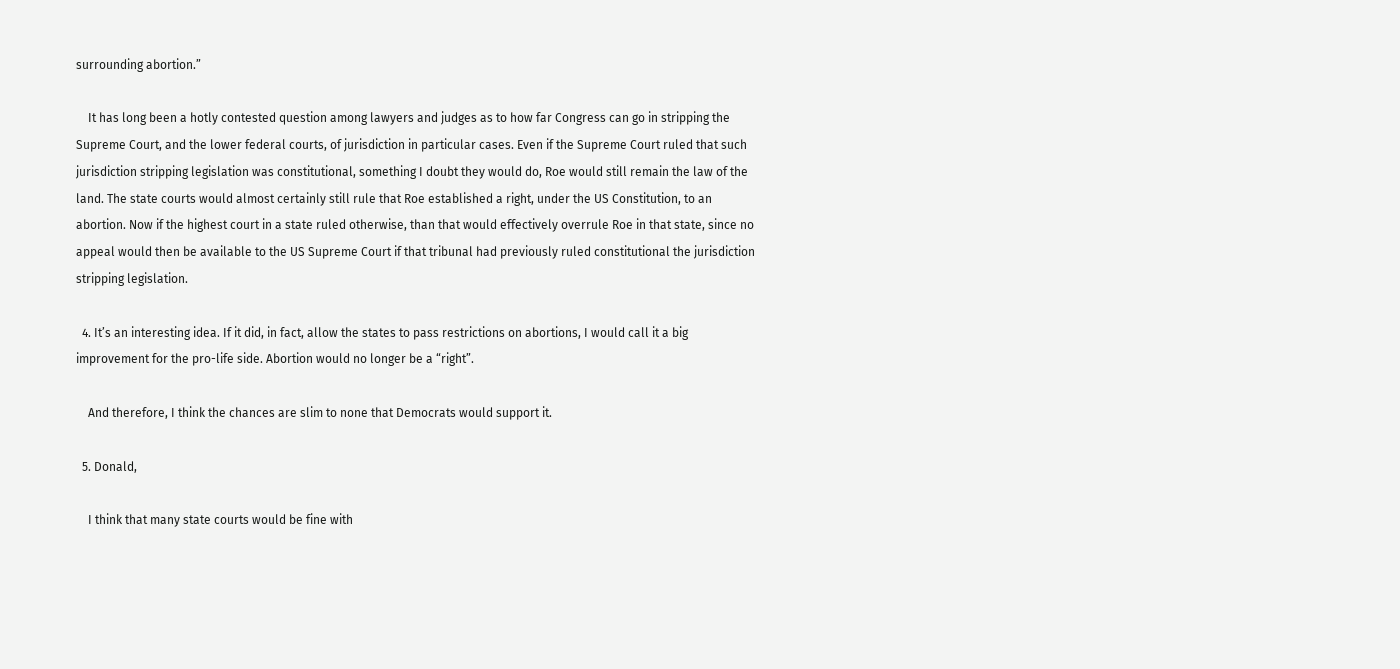surrounding abortion.”

    It has long been a hotly contested question among lawyers and judges as to how far Congress can go in stripping the Supreme Court, and the lower federal courts, of jurisdiction in particular cases. Even if the Supreme Court ruled that such jurisdiction stripping legislation was constitutional, something I doubt they would do, Roe would still remain the law of the land. The state courts would almost certainly still rule that Roe established a right, under the US Constitution, to an abortion. Now if the highest court in a state ruled otherwise, than that would effectively overrule Roe in that state, since no appeal would then be available to the US Supreme Court if that tribunal had previously ruled constitutional the jurisdiction stripping legislation.

  4. It’s an interesting idea. If it did, in fact, allow the states to pass restrictions on abortions, I would call it a big improvement for the pro-life side. Abortion would no longer be a “right”.

    And therefore, I think the chances are slim to none that Democrats would support it.

  5. Donald,

    I think that many state courts would be fine with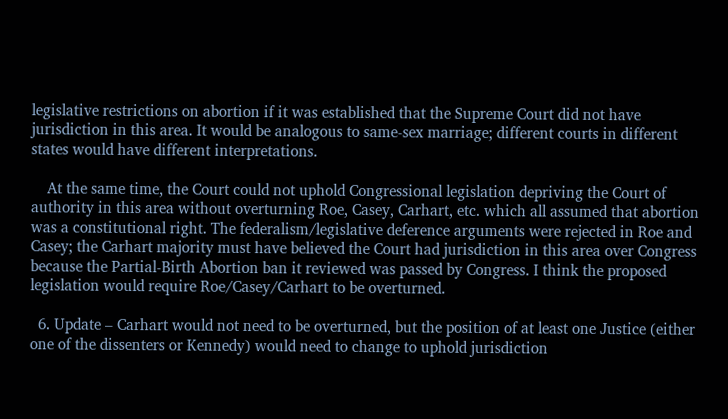legislative restrictions on abortion if it was established that the Supreme Court did not have jurisdiction in this area. It would be analogous to same-sex marriage; different courts in different states would have different interpretations.

    At the same time, the Court could not uphold Congressional legislation depriving the Court of authority in this area without overturning Roe, Casey, Carhart, etc. which all assumed that abortion was a constitutional right. The federalism/legislative deference arguments were rejected in Roe and Casey; the Carhart majority must have believed the Court had jurisdiction in this area over Congress because the Partial-Birth Abortion ban it reviewed was passed by Congress. I think the proposed legislation would require Roe/Casey/Carhart to be overturned.

  6. Update – Carhart would not need to be overturned, but the position of at least one Justice (either one of the dissenters or Kennedy) would need to change to uphold jurisdiction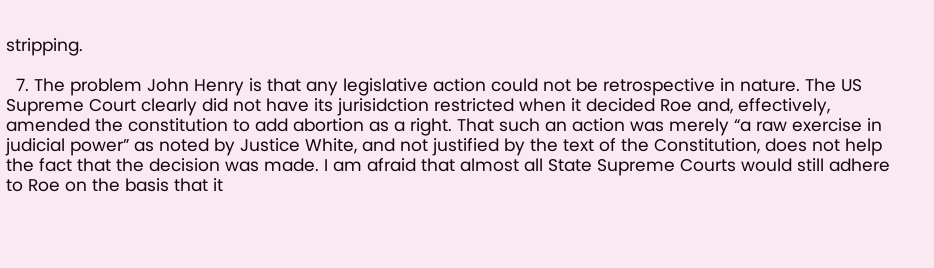stripping.

  7. The problem John Henry is that any legislative action could not be retrospective in nature. The US Supreme Court clearly did not have its jurisidction restricted when it decided Roe and, effectively, amended the constitution to add abortion as a right. That such an action was merely “a raw exercise in judicial power” as noted by Justice White, and not justified by the text of the Constitution, does not help the fact that the decision was made. I am afraid that almost all State Supreme Courts would still adhere to Roe on the basis that it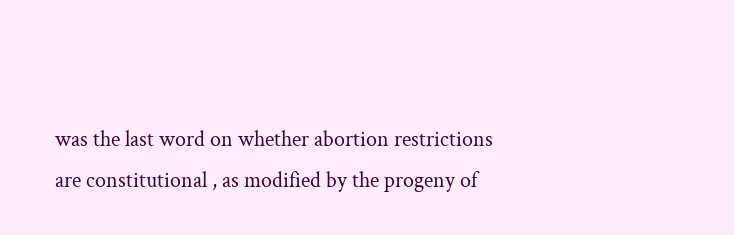was the last word on whether abortion restrictions are constitutional , as modified by the progeny of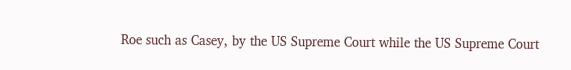Roe such as Casey, by the US Supreme Court while the US Supreme Court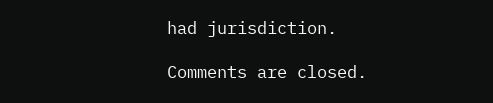had jurisdiction.

Comments are closed.